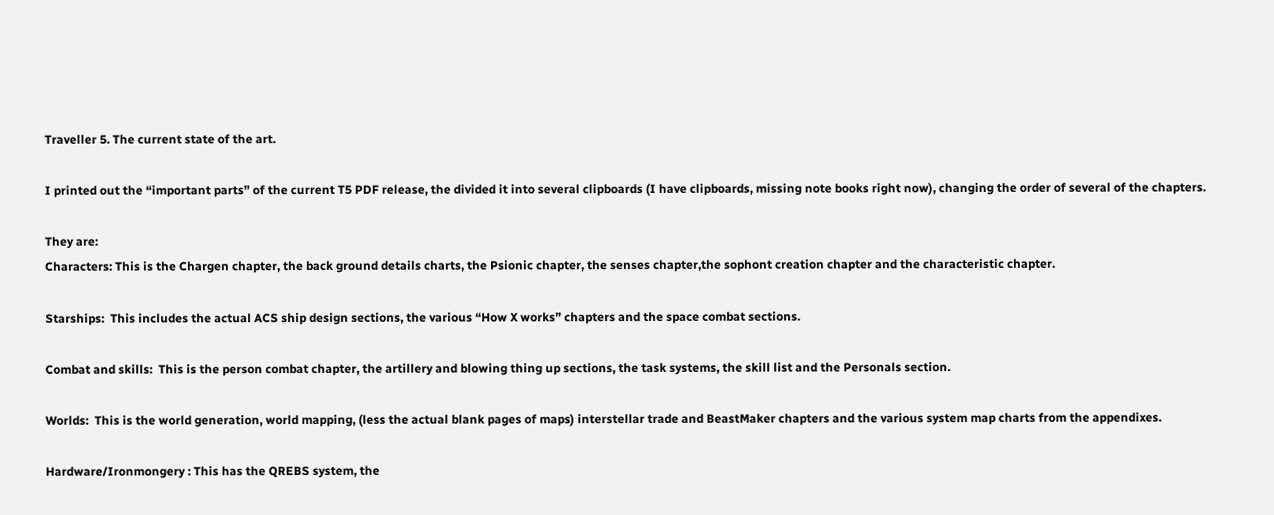Traveller 5. The current state of the art.

I printed out the “important parts” of the current T5 PDF release, the divided it into several clipboards (I have clipboards, missing note books right now), changing the order of several of the chapters.

They are:
Characters: This is the Chargen chapter, the back ground details charts, the Psionic chapter, the senses chapter,the sophont creation chapter and the characteristic chapter.

Starships:  This includes the actual ACS ship design sections, the various “How X works” chapters and the space combat sections.

Combat and skills:  This is the person combat chapter, the artillery and blowing thing up sections, the task systems, the skill list and the Personals section.

Worlds:  This is the world generation, world mapping, (less the actual blank pages of maps) interstellar trade and BeastMaker chapters and the various system map charts from the appendixes.

Hardware/Ironmongery : This has the QREBS system, the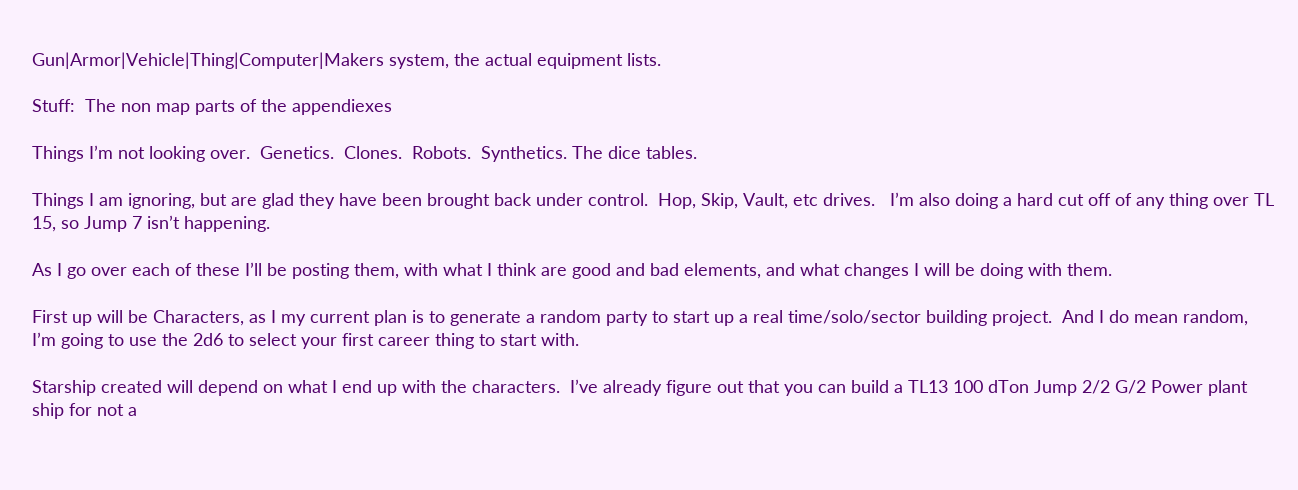Gun|Armor|Vehicle|Thing|Computer|Makers system, the actual equipment lists.

Stuff:  The non map parts of the appendiexes

Things I’m not looking over.  Genetics.  Clones.  Robots.  Synthetics. The dice tables.

Things I am ignoring, but are glad they have been brought back under control.  Hop, Skip, Vault, etc drives.   I’m also doing a hard cut off of any thing over TL 15, so Jump 7 isn’t happening.

As I go over each of these I’ll be posting them, with what I think are good and bad elements, and what changes I will be doing with them.

First up will be Characters, as I my current plan is to generate a random party to start up a real time/solo/sector building project.  And I do mean random, I’m going to use the 2d6 to select your first career thing to start with.

Starship created will depend on what I end up with the characters.  I’ve already figure out that you can build a TL13 100 dTon Jump 2/2 G/2 Power plant ship for not a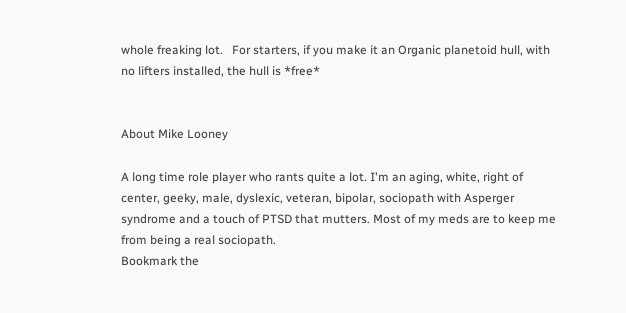whole freaking lot.   For starters, if you make it an Organic planetoid hull, with no lifters installed, the hull is *free*


About Mike Looney

A long time role player who rants quite a lot. I'm an aging, white, right of center, geeky, male, dyslexic, veteran, bipolar, sociopath with Asperger syndrome and a touch of PTSD that mutters. Most of my meds are to keep me from being a real sociopath.
Bookmark the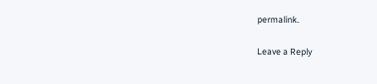permalink.

Leave a Reply